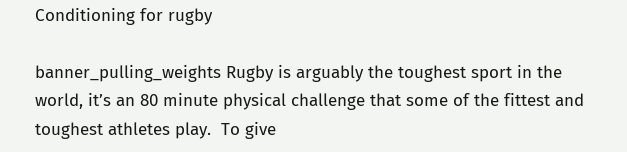Conditioning for rugby

banner_pulling_weights Rugby is arguably the toughest sport in the world, it’s an 80 minute physical challenge that some of the fittest and toughest athletes play.  To give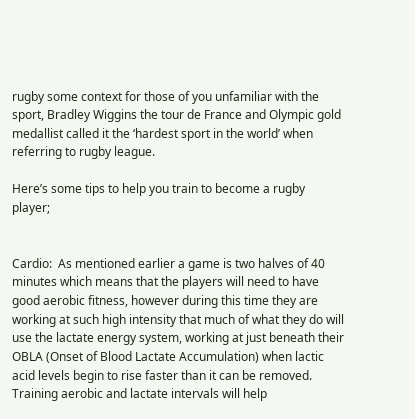rugby some context for those of you unfamiliar with the sport, Bradley Wiggins the tour de France and Olympic gold medallist called it the ‘hardest sport in the world’ when referring to rugby league.

Here’s some tips to help you train to become a rugby player;


Cardio:  As mentioned earlier a game is two halves of 40 minutes which means that the players will need to have good aerobic fitness, however during this time they are working at such high intensity that much of what they do will use the lactate energy system, working at just beneath their OBLA (Onset of Blood Lactate Accumulation) when lactic acid levels begin to rise faster than it can be removed.  Training aerobic and lactate intervals will help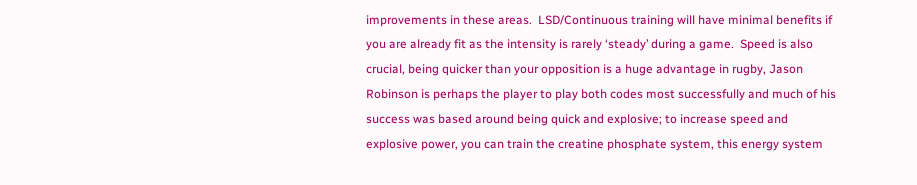improvements in these areas.  LSD/Continuous training will have minimal benefits if you are already fit as the intensity is rarely ‘steady’ during a game.  Speed is also crucial, being quicker than your opposition is a huge advantage in rugby, Jason Robinson is perhaps the player to play both codes most successfully and much of his success was based around being quick and explosive; to increase speed and explosive power, you can train the creatine phosphate system, this energy system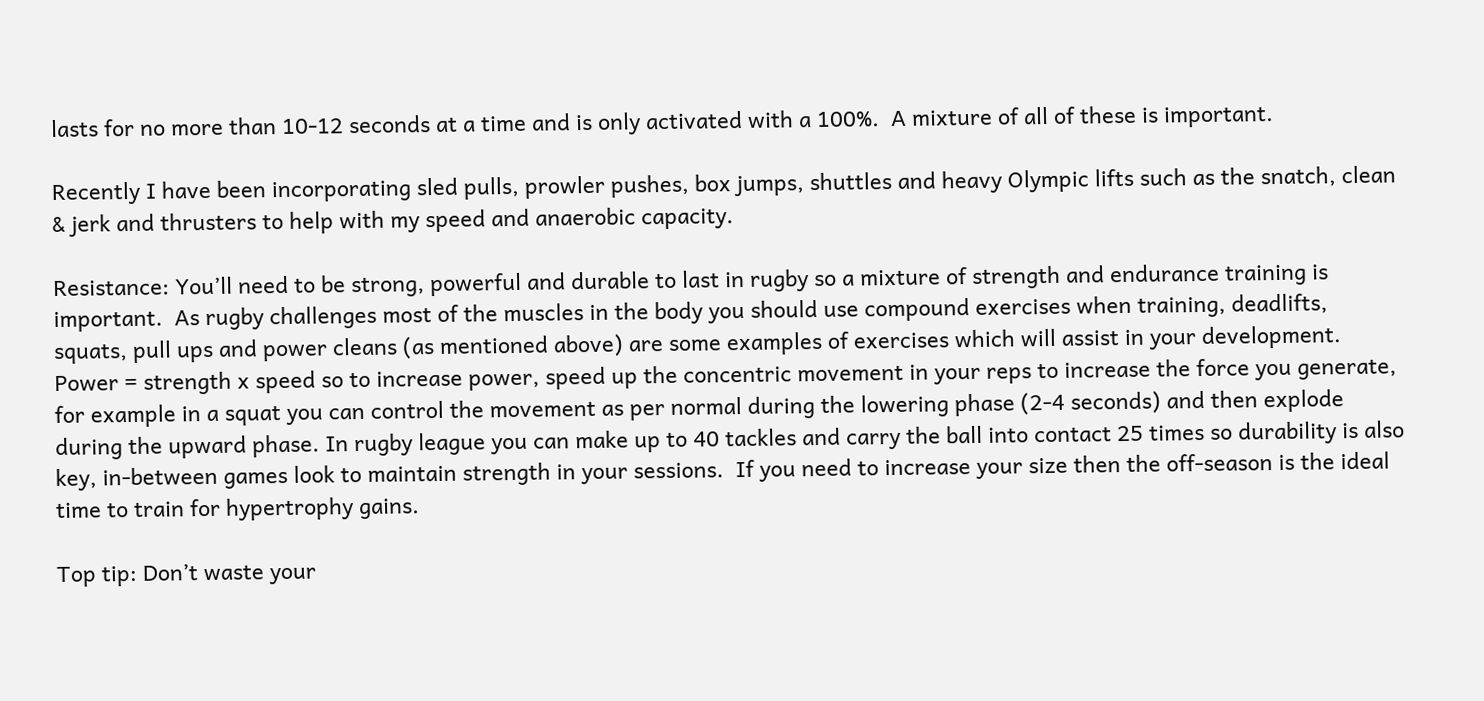lasts for no more than 10-12 seconds at a time and is only activated with a 100%.  A mixture of all of these is important.

Recently I have been incorporating sled pulls, prowler pushes, box jumps, shuttles and heavy Olympic lifts such as the snatch, clean & jerk and thrusters to help with my speed and anaerobic capacity.

Resistance: You’ll need to be strong, powerful and durable to last in rugby so a mixture of strength and endurance training is important.  As rugby challenges most of the muscles in the body you should use compound exercises when training, deadlifts, squats, pull ups and power cleans (as mentioned above) are some examples of exercises which will assist in your development.  Power = strength x speed so to increase power, speed up the concentric movement in your reps to increase the force you generate, for example in a squat you can control the movement as per normal during the lowering phase (2-4 seconds) and then explode during the upward phase. In rugby league you can make up to 40 tackles and carry the ball into contact 25 times so durability is also key, in-between games look to maintain strength in your sessions.  If you need to increase your size then the off-season is the ideal time to train for hypertrophy gains.

Top tip: Don’t waste your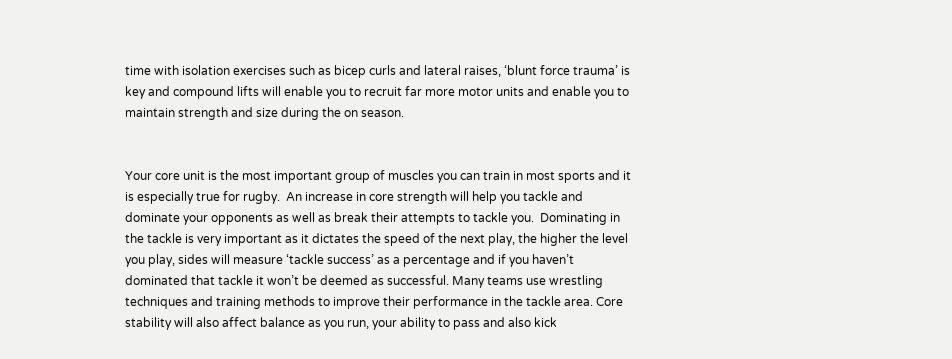time with isolation exercises such as bicep curls and lateral raises, ‘blunt force trauma’ is key and compound lifts will enable you to recruit far more motor units and enable you to maintain strength and size during the on season.


Your core unit is the most important group of muscles you can train in most sports and it is especially true for rugby.  An increase in core strength will help you tackle and dominate your opponents as well as break their attempts to tackle you.  Dominating in the tackle is very important as it dictates the speed of the next play, the higher the level you play, sides will measure ‘tackle success’ as a percentage and if you haven’t dominated that tackle it won’t be deemed as successful. Many teams use wrestling techniques and training methods to improve their performance in the tackle area. Core stability will also affect balance as you run, your ability to pass and also kick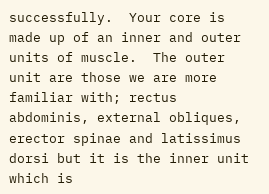successfully.  Your core is made up of an inner and outer units of muscle.  The outer unit are those we are more familiar with; rectus abdominis, external obliques, erector spinae and latissimus dorsi but it is the inner unit which is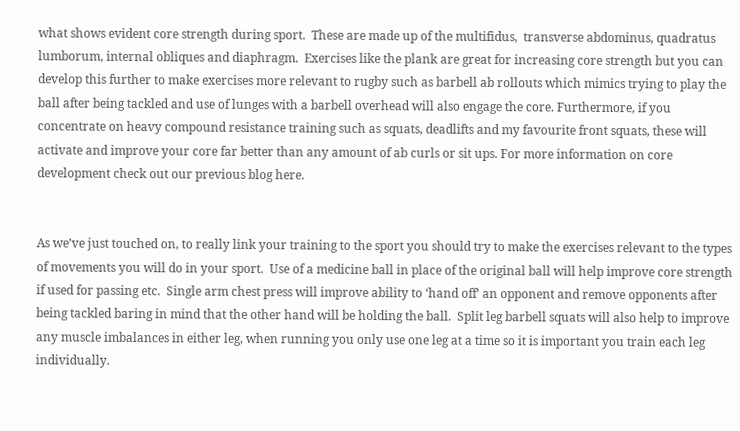what shows evident core strength during sport.  These are made up of the multifidus,  transverse abdominus, quadratus lumborum, internal obliques and diaphragm.  Exercises like the plank are great for increasing core strength but you can develop this further to make exercises more relevant to rugby such as barbell ab rollouts which mimics trying to play the ball after being tackled and use of lunges with a barbell overhead will also engage the core. Furthermore, if you concentrate on heavy compound resistance training such as squats, deadlifts and my favourite front squats, these will activate and improve your core far better than any amount of ab curls or sit ups. For more information on core development check out our previous blog here.


As we’ve just touched on, to really link your training to the sport you should try to make the exercises relevant to the types of movements you will do in your sport.  Use of a medicine ball in place of the original ball will help improve core strength if used for passing etc.  Single arm chest press will improve ability to ‘hand off’ an opponent and remove opponents after being tackled baring in mind that the other hand will be holding the ball.  Split leg barbell squats will also help to improve any muscle imbalances in either leg, when running you only use one leg at a time so it is important you train each leg individually.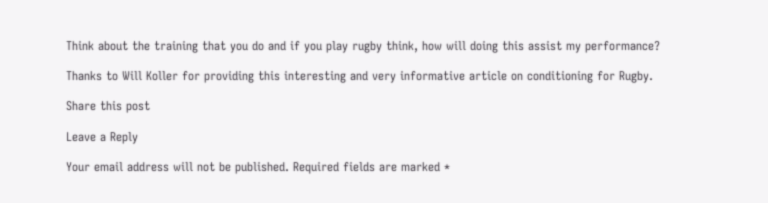Think about the training that you do and if you play rugby think, how will doing this assist my performance?

Thanks to Will Koller for providing this interesting and very informative article on conditioning for Rugby.

Share this post

Leave a Reply

Your email address will not be published. Required fields are marked *